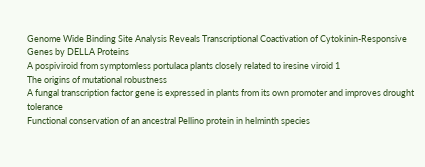Genome Wide Binding Site Analysis Reveals Transcriptional Coactivation of Cytokinin-Responsive Genes by DELLA Proteins
A pospiviroid from symptomless portulaca plants closely related to iresine viroid 1
The origins of mutational robustness
A fungal transcription factor gene is expressed in plants from its own promoter and improves drought tolerance
Functional conservation of an ancestral Pellino protein in helminth species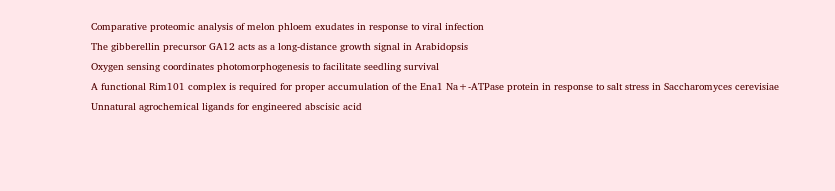Comparative proteomic analysis of melon phloem exudates in response to viral infection
The gibberellin precursor GA12 acts as a long-distance growth signal in Arabidopsis
Oxygen sensing coordinates photomorphogenesis to facilitate seedling survival
A functional Rim101 complex is required for proper accumulation of the Ena1 Na+-ATPase protein in response to salt stress in Saccharomyces cerevisiae
Unnatural agrochemical ligands for engineered abscisic acid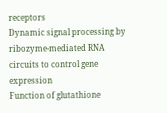receptors
Dynamic signal processing by ribozyme-mediated RNA circuits to control gene expression
Function of glutathione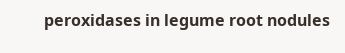peroxidases in legume root nodules